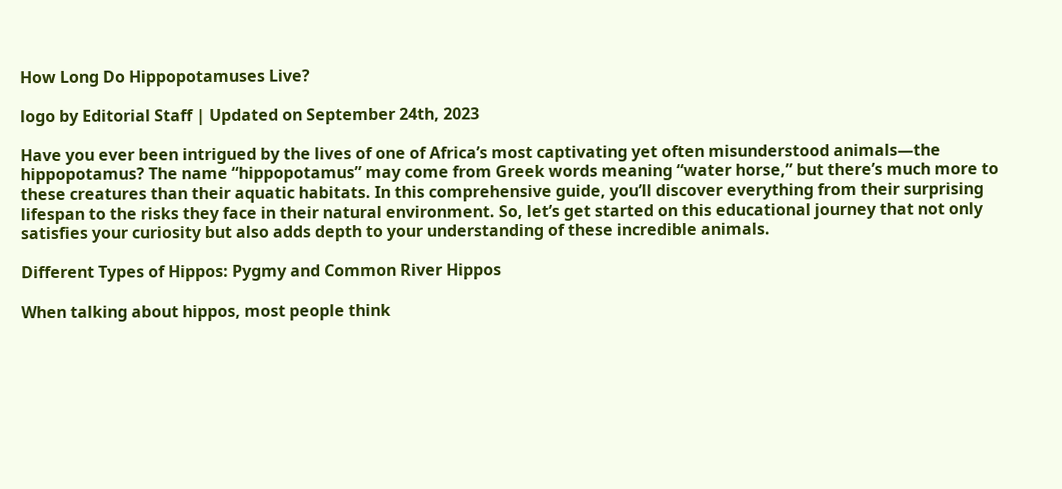How Long Do Hippopotamuses Live?

logo by Editorial Staff | Updated on September 24th, 2023

Have you ever been intrigued by the lives of one of Africa’s most captivating yet often misunderstood animals—the hippopotamus? The name “hippopotamus” may come from Greek words meaning “water horse,” but there’s much more to these creatures than their aquatic habitats. In this comprehensive guide, you’ll discover everything from their surprising lifespan to the risks they face in their natural environment. So, let’s get started on this educational journey that not only satisfies your curiosity but also adds depth to your understanding of these incredible animals.

Different Types of Hippos: Pygmy and Common River Hippos

When talking about hippos, most people think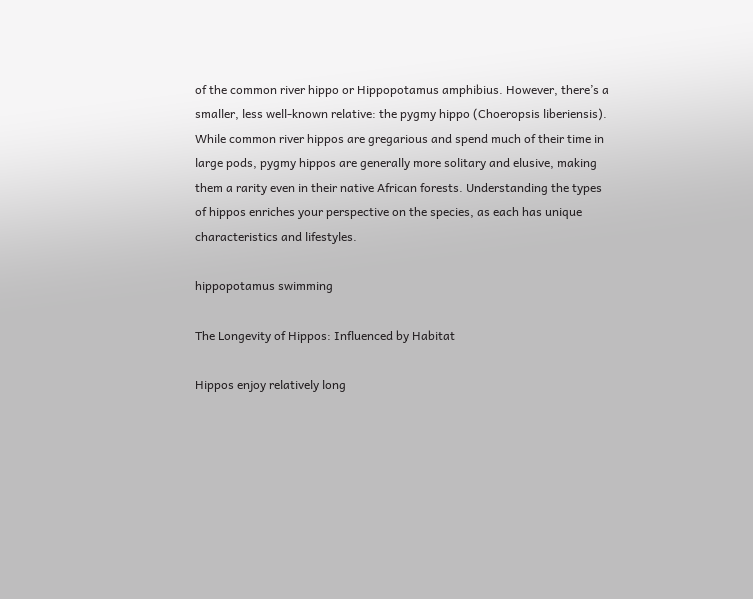of the common river hippo or Hippopotamus amphibius. However, there’s a smaller, less well-known relative: the pygmy hippo (Choeropsis liberiensis). While common river hippos are gregarious and spend much of their time in large pods, pygmy hippos are generally more solitary and elusive, making them a rarity even in their native African forests. Understanding the types of hippos enriches your perspective on the species, as each has unique characteristics and lifestyles.

hippopotamus swimming

The Longevity of Hippos: Influenced by Habitat

Hippos enjoy relatively long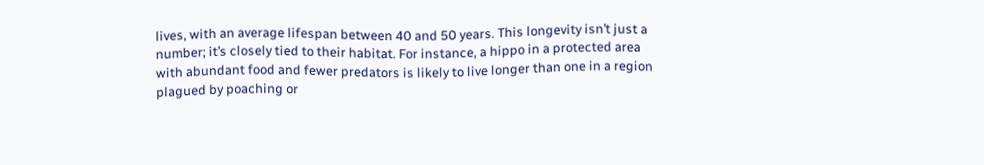lives, with an average lifespan between 40 and 50 years. This longevity isn’t just a number; it’s closely tied to their habitat. For instance, a hippo in a protected area with abundant food and fewer predators is likely to live longer than one in a region plagued by poaching or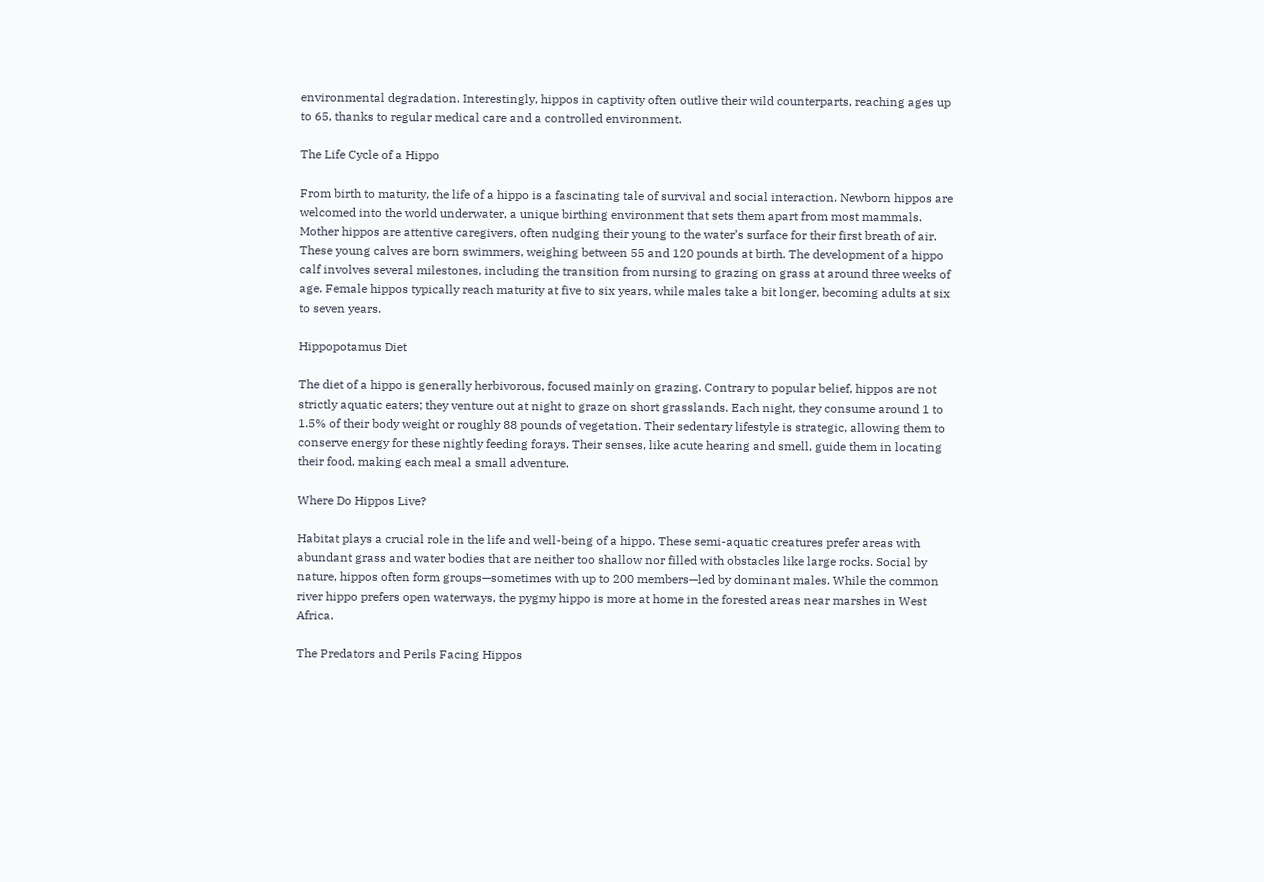environmental degradation. Interestingly, hippos in captivity often outlive their wild counterparts, reaching ages up to 65, thanks to regular medical care and a controlled environment.

The Life Cycle of a Hippo

From birth to maturity, the life of a hippo is a fascinating tale of survival and social interaction. Newborn hippos are welcomed into the world underwater, a unique birthing environment that sets them apart from most mammals. Mother hippos are attentive caregivers, often nudging their young to the water’s surface for their first breath of air. These young calves are born swimmers, weighing between 55 and 120 pounds at birth. The development of a hippo calf involves several milestones, including the transition from nursing to grazing on grass at around three weeks of age. Female hippos typically reach maturity at five to six years, while males take a bit longer, becoming adults at six to seven years.

Hippopotamus Diet

The diet of a hippo is generally herbivorous, focused mainly on grazing. Contrary to popular belief, hippos are not strictly aquatic eaters; they venture out at night to graze on short grasslands. Each night, they consume around 1 to 1.5% of their body weight or roughly 88 pounds of vegetation. Their sedentary lifestyle is strategic, allowing them to conserve energy for these nightly feeding forays. Their senses, like acute hearing and smell, guide them in locating their food, making each meal a small adventure.

Where Do Hippos Live?

Habitat plays a crucial role in the life and well-being of a hippo. These semi-aquatic creatures prefer areas with abundant grass and water bodies that are neither too shallow nor filled with obstacles like large rocks. Social by nature, hippos often form groups—sometimes with up to 200 members—led by dominant males. While the common river hippo prefers open waterways, the pygmy hippo is more at home in the forested areas near marshes in West Africa.

The Predators and Perils Facing Hippos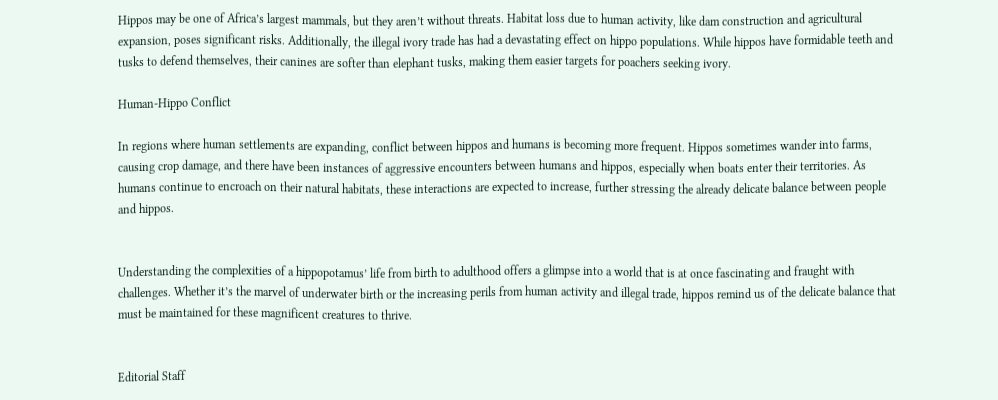Hippos may be one of Africa’s largest mammals, but they aren’t without threats. Habitat loss due to human activity, like dam construction and agricultural expansion, poses significant risks. Additionally, the illegal ivory trade has had a devastating effect on hippo populations. While hippos have formidable teeth and tusks to defend themselves, their canines are softer than elephant tusks, making them easier targets for poachers seeking ivory.

Human-Hippo Conflict

In regions where human settlements are expanding, conflict between hippos and humans is becoming more frequent. Hippos sometimes wander into farms, causing crop damage, and there have been instances of aggressive encounters between humans and hippos, especially when boats enter their territories. As humans continue to encroach on their natural habitats, these interactions are expected to increase, further stressing the already delicate balance between people and hippos.


Understanding the complexities of a hippopotamus’ life from birth to adulthood offers a glimpse into a world that is at once fascinating and fraught with challenges. Whether it’s the marvel of underwater birth or the increasing perils from human activity and illegal trade, hippos remind us of the delicate balance that must be maintained for these magnificent creatures to thrive.


Editorial Staff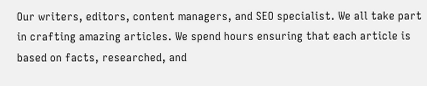Our writers, editors, content managers, and SEO specialist. We all take part in crafting amazing articles. We spend hours ensuring that each article is based on facts, researched, and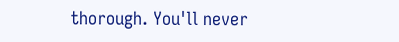thorough. You'll never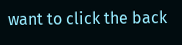want to click the back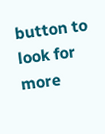button to look for more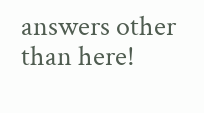answers other than here!